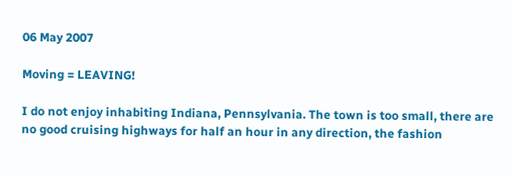06 May 2007

Moving = LEAVING!

I do not enjoy inhabiting Indiana, Pennsylvania. The town is too small, there are no good cruising highways for half an hour in any direction, the fashion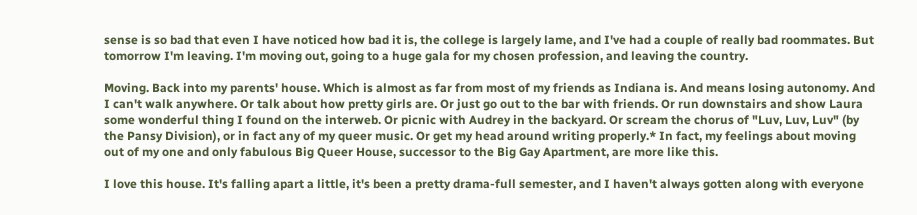sense is so bad that even I have noticed how bad it is, the college is largely lame, and I've had a couple of really bad roommates. But tomorrow I'm leaving. I'm moving out, going to a huge gala for my chosen profession, and leaving the country.

Moving. Back into my parents' house. Which is almost as far from most of my friends as Indiana is. And means losing autonomy. And I can't walk anywhere. Or talk about how pretty girls are. Or just go out to the bar with friends. Or run downstairs and show Laura some wonderful thing I found on the interweb. Or picnic with Audrey in the backyard. Or scream the chorus of "Luv, Luv, Luv" (by the Pansy Division), or in fact any of my queer music. Or get my head around writing properly.* In fact, my feelings about moving out of my one and only fabulous Big Queer House, successor to the Big Gay Apartment, are more like this.

I love this house. It's falling apart a little, it's been a pretty drama-full semester, and I haven't always gotten along with everyone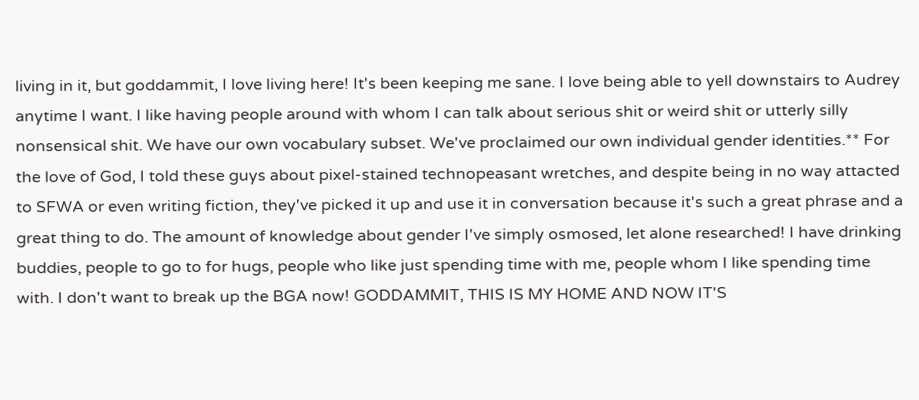living in it, but goddammit, I love living here! It's been keeping me sane. I love being able to yell downstairs to Audrey anytime I want. I like having people around with whom I can talk about serious shit or weird shit or utterly silly nonsensical shit. We have our own vocabulary subset. We've proclaimed our own individual gender identities.** For the love of God, I told these guys about pixel-stained technopeasant wretches, and despite being in no way attacted to SFWA or even writing fiction, they've picked it up and use it in conversation because it's such a great phrase and a great thing to do. The amount of knowledge about gender I've simply osmosed, let alone researched! I have drinking buddies, people to go to for hugs, people who like just spending time with me, people whom I like spending time with. I don't want to break up the BGA now! GODDAMMIT, THIS IS MY HOME AND NOW IT'S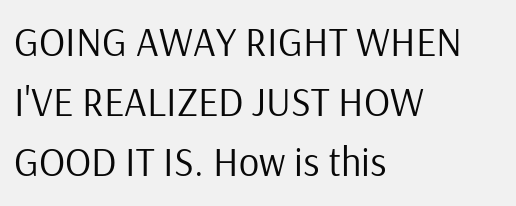GOING AWAY RIGHT WHEN I'VE REALIZED JUST HOW GOOD IT IS. How is this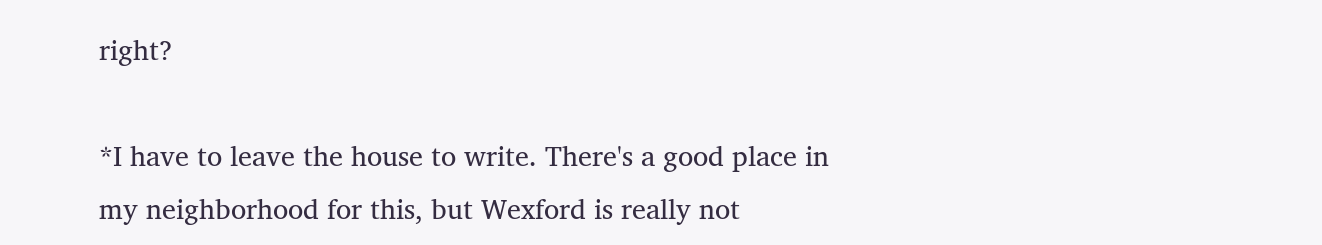right?

*I have to leave the house to write. There's a good place in my neighborhood for this, but Wexford is really not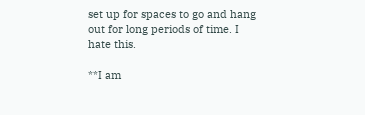set up for spaces to go and hang out for long periods of time. I hate this.

**I am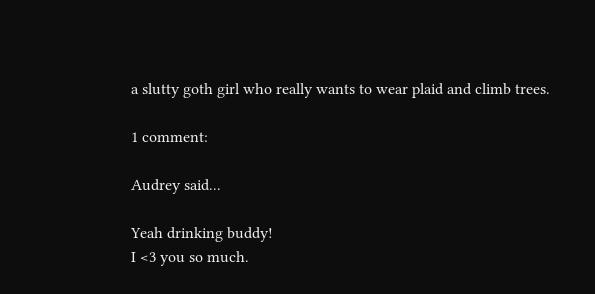a slutty goth girl who really wants to wear plaid and climb trees.

1 comment:

Audrey said...

Yeah drinking buddy!
I <3 you so much.